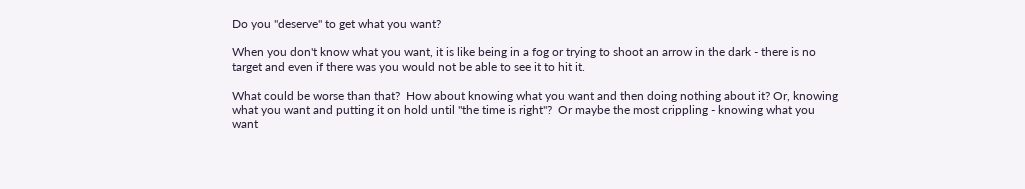Do you "deserve" to get what you want?

When you don't know what you want, it is like being in a fog or trying to shoot an arrow in the dark - there is no target and even if there was you would not be able to see it to hit it.

What could be worse than that?  How about knowing what you want and then doing nothing about it? Or, knowing what you want and putting it on hold until "the time is right"?  Or maybe the most crippling - knowing what you want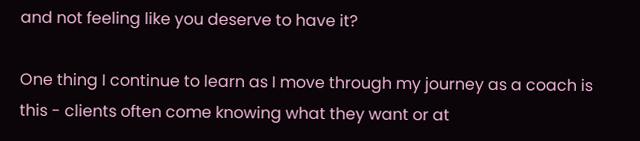and not feeling like you deserve to have it?

One thing I continue to learn as I move through my journey as a coach is this - clients often come knowing what they want or at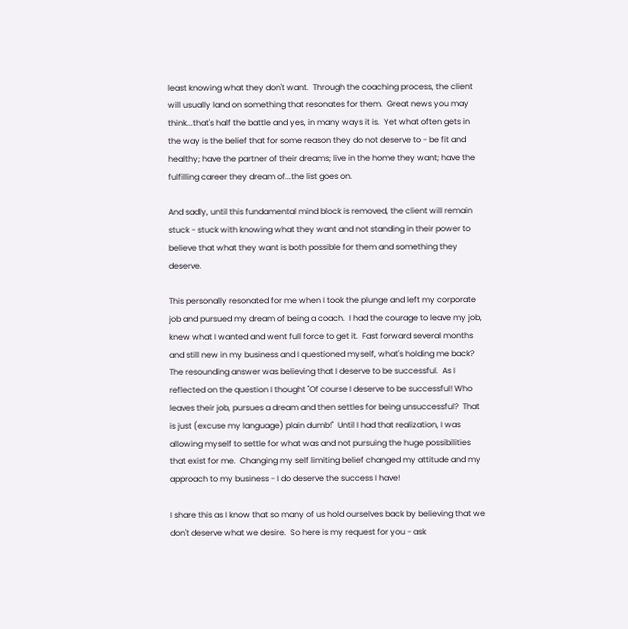least knowing what they don't want.  Through the coaching process, the client will usually land on something that resonates for them.  Great news you may think...that's half the battle and yes, in many ways it is.  Yet what often gets in the way is the belief that for some reason they do not deserve to - be fit and healthy; have the partner of their dreams; live in the home they want; have the fulfilling career they dream of...the list goes on.

And sadly, until this fundamental mind block is removed, the client will remain stuck - stuck with knowing what they want and not standing in their power to believe that what they want is both possible for them and something they deserve.

This personally resonated for me when I took the plunge and left my corporate job and pursued my dream of being a coach.  I had the courage to leave my job, knew what I wanted and went full force to get it.  Fast forward several months and still new in my business and I questioned myself, what's holding me back?  The resounding answer was believing that I deserve to be successful.  As I reflected on the question I thought "Of course I deserve to be successful! Who leaves their job, pursues a dream and then settles for being unsuccessful?  That is just (excuse my language) plain dumb!"  Until I had that realization, I was allowing myself to settle for what was and not pursuing the huge possibilities that exist for me.  Changing my self limiting belief changed my attitude and my approach to my business - I do deserve the success I have!

I share this as I know that so many of us hold ourselves back by believing that we don't deserve what we desire.  So here is my request for you - ask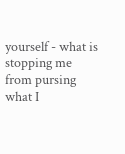yourself - what is stopping me from pursing what I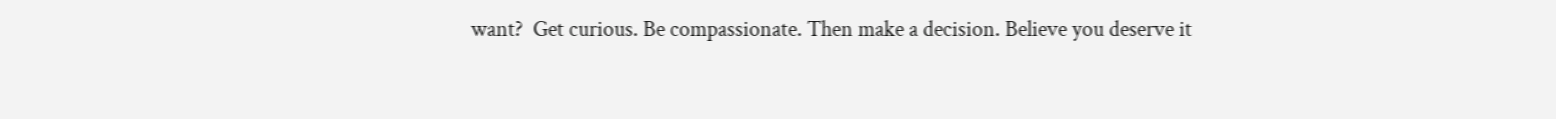want?  Get curious. Be compassionate. Then make a decision. Believe you deserve it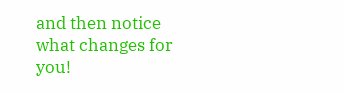and then notice what changes for you!